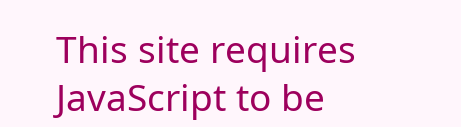This site requires JavaScript to be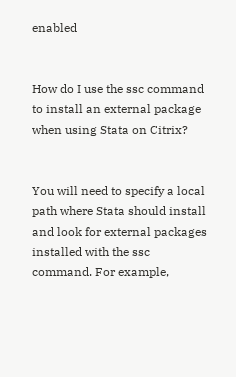enabled


How do I use the ssc command to install an external package when using Stata on Citrix?


You will need to specify a local path where Stata should install and look for external packages installed with the ssc command. For example,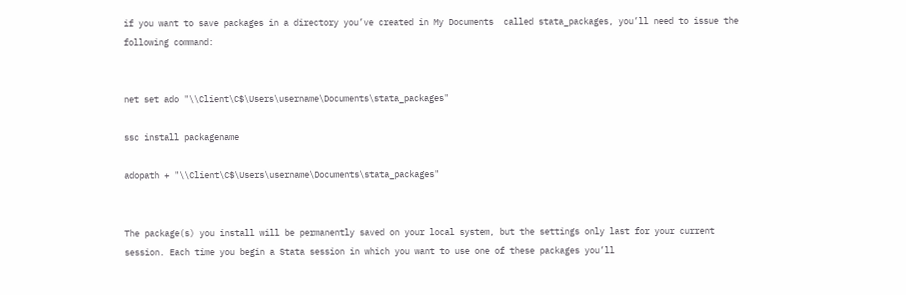if you want to save packages in a directory you’ve created in My Documents  called stata_packages, you’ll need to issue the following command:


net set ado "\\Client\C$\Users\username\Documents\stata_packages"

ssc install packagename

adopath + "\\Client\C$\Users\username\Documents\stata_packages"


The package(s) you install will be permanently saved on your local system, but the settings only last for your current session. Each time you begin a Stata session in which you want to use one of these packages you’ll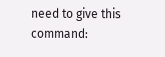need to give this command: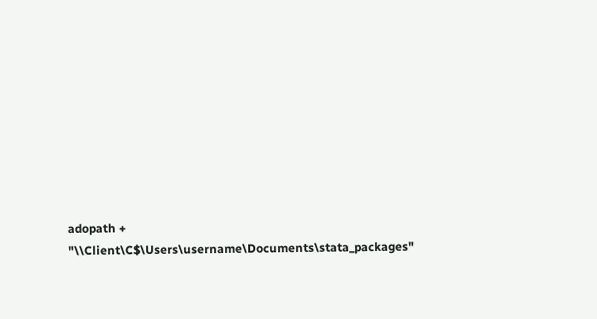adopath + "\\Client\C$\Users\username\Documents\stata_packages"